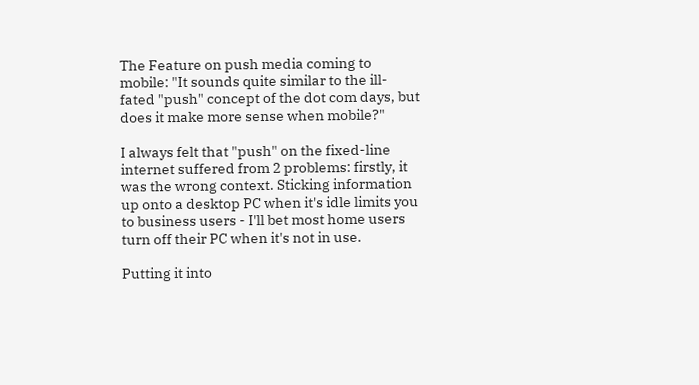The Feature on push media coming to mobile: "It sounds quite similar to the ill-fated "push" concept of the dot com days, but does it make more sense when mobile?"

I always felt that "push" on the fixed-line internet suffered from 2 problems: firstly, it was the wrong context. Sticking information up onto a desktop PC when it's idle limits you to business users - I'll bet most home users turn off their PC when it's not in use.

Putting it into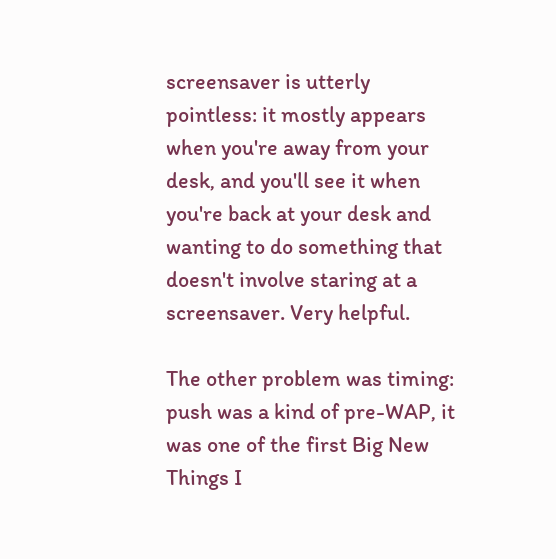screensaver is utterly pointless: it mostly appears when you're away from your desk, and you'll see it when you're back at your desk and wanting to do something that doesn't involve staring at a screensaver. Very helpful.

The other problem was timing: push was a kind of pre-WAP, it was one of the first Big New Things I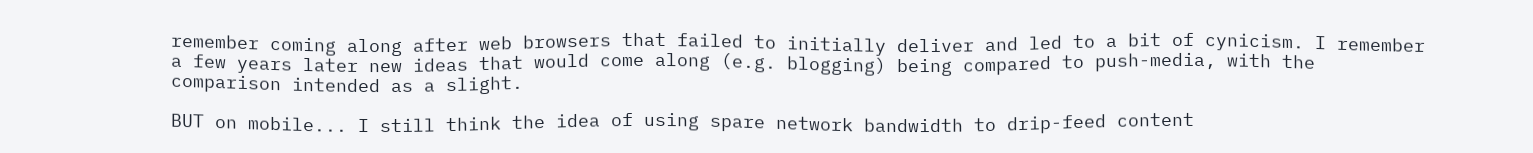remember coming along after web browsers that failed to initially deliver and led to a bit of cynicism. I remember a few years later new ideas that would come along (e.g. blogging) being compared to push-media, with the comparison intended as a slight.

BUT on mobile... I still think the idea of using spare network bandwidth to drip-feed content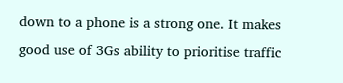down to a phone is a strong one. It makes good use of 3Gs ability to prioritise traffic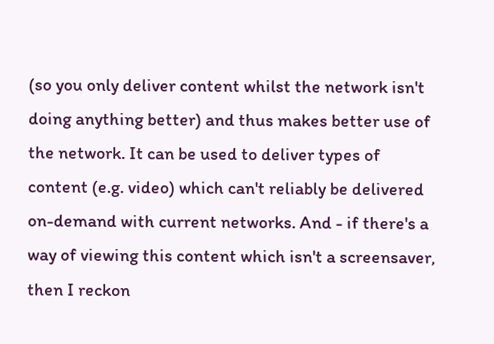(so you only deliver content whilst the network isn't doing anything better) and thus makes better use of the network. It can be used to deliver types of content (e.g. video) which can't reliably be delivered on-demand with current networks. And - if there's a way of viewing this content which isn't a screensaver, then I reckon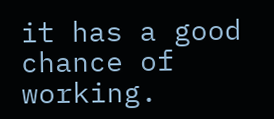it has a good chance of working.